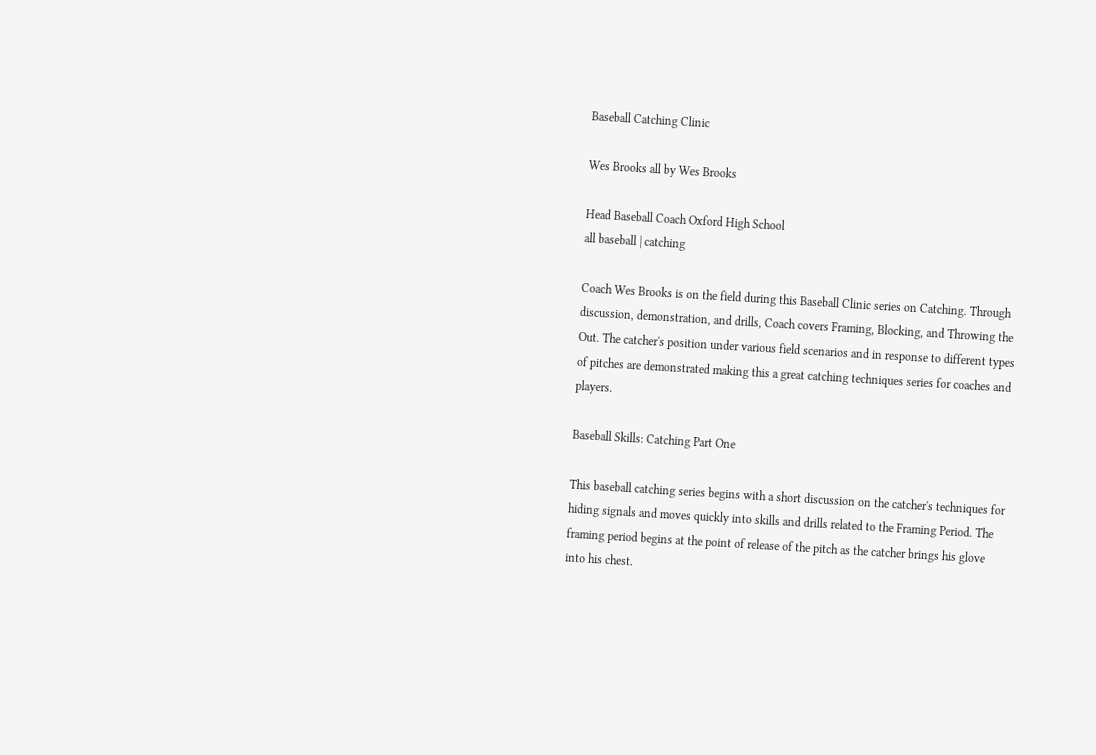Baseball Catching Clinic

Wes Brooks all by Wes Brooks

Head Baseball Coach Oxford High School
all baseball | catching

Coach Wes Brooks is on the field during this Baseball Clinic series on Catching. Through discussion, demonstration, and drills, Coach covers Framing, Blocking, and Throwing the Out. The catcher's position under various field scenarios and in response to different types of pitches are demonstrated making this a great catching techniques series for coaches and players.

Baseball Skills: Catching Part One

This baseball catching series begins with a short discussion on the catcher's techniques for hiding signals and moves quickly into skills and drills related to the Framing Period. The framing period begins at the point of release of the pitch as the catcher brings his glove into his chest.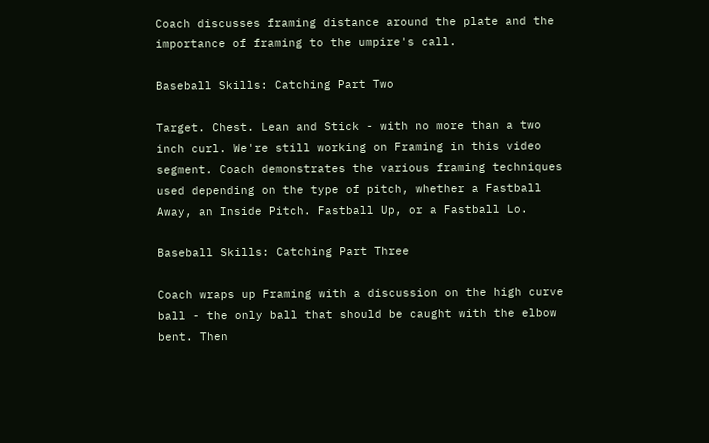Coach discusses framing distance around the plate and the importance of framing to the umpire's call.

Baseball Skills: Catching Part Two

Target. Chest. Lean and Stick - with no more than a two inch curl. We're still working on Framing in this video segment. Coach demonstrates the various framing techniques used depending on the type of pitch, whether a Fastball Away, an Inside Pitch. Fastball Up, or a Fastball Lo.

Baseball Skills: Catching Part Three

Coach wraps up Framing with a discussion on the high curve ball - the only ball that should be caught with the elbow bent. Then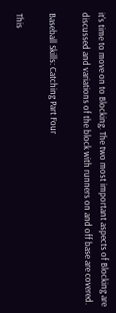it's time to move on to Blocking. The two most important aspects of Blocking are discussed and variations of the block with runners on and off base are covered.

Baseball Skills: Catching Part Four

This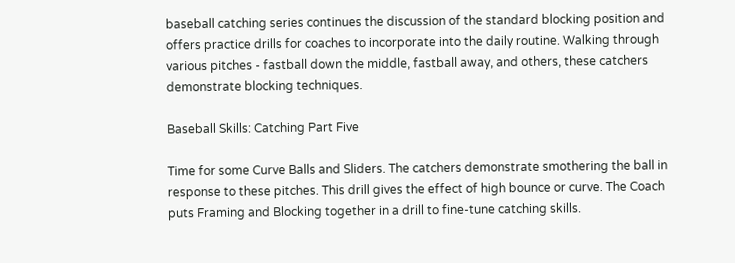baseball catching series continues the discussion of the standard blocking position and offers practice drills for coaches to incorporate into the daily routine. Walking through various pitches - fastball down the middle, fastball away, and others, these catchers demonstrate blocking techniques.

Baseball Skills: Catching Part Five

Time for some Curve Balls and Sliders. The catchers demonstrate smothering the ball in response to these pitches. This drill gives the effect of high bounce or curve. The Coach puts Framing and Blocking together in a drill to fine-tune catching skills.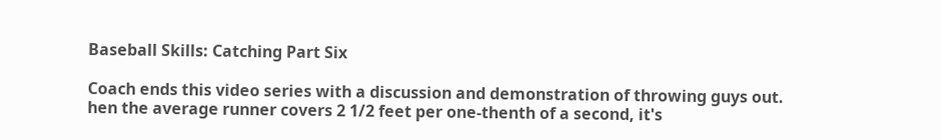Baseball Skills: Catching Part Six

Coach ends this video series with a discussion and demonstration of throwing guys out. hen the average runner covers 2 1/2 feet per one-thenth of a second, it's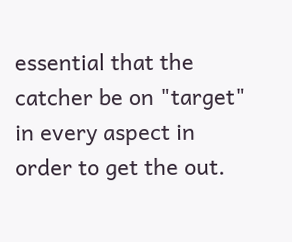essential that the catcher be on "target" in every aspect in order to get the out.